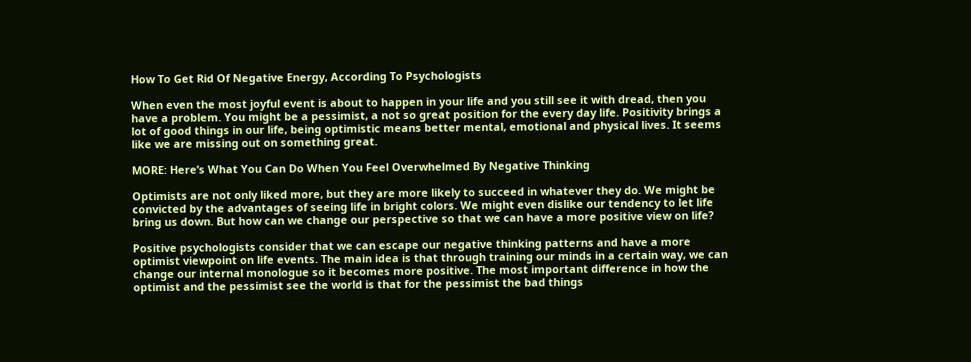How To Get Rid Of Negative Energy, According To Psychologists

When even the most joyful event is about to happen in your life and you still see it with dread, then you have a problem. You might be a pessimist, a not so great position for the every day life. Positivity brings a lot of good things in our life, being optimistic means better mental, emotional and physical lives. It seems like we are missing out on something great.

MORE: Here’s What You Can Do When You Feel Overwhelmed By Negative Thinking

Optimists are not only liked more, but they are more likely to succeed in whatever they do. We might be convicted by the advantages of seeing life in bright colors. We might even dislike our tendency to let life bring us down. But how can we change our perspective so that we can have a more positive view on life?

Positive psychologists consider that we can escape our negative thinking patterns and have a more optimist viewpoint on life events. The main idea is that through training our minds in a certain way, we can change our internal monologue so it becomes more positive. The most important difference in how the optimist and the pessimist see the world is that for the pessimist the bad things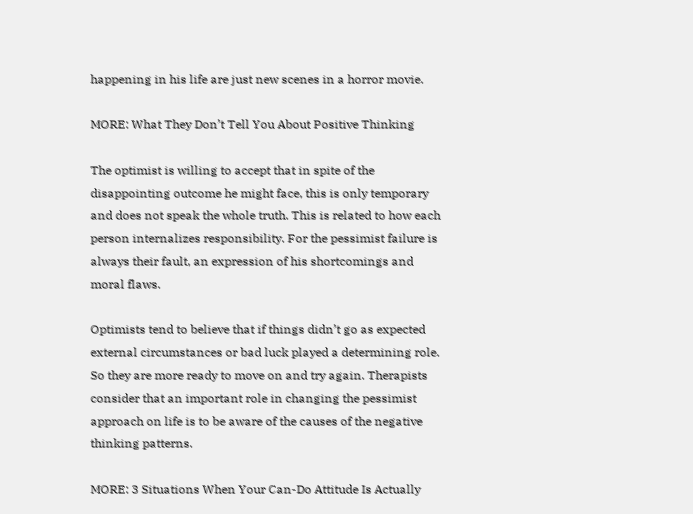happening in his life are just new scenes in a horror movie.

MORE: What They Don’t Tell You About Positive Thinking

The optimist is willing to accept that in spite of the disappointing outcome he might face, this is only temporary and does not speak the whole truth. This is related to how each person internalizes responsibility. For the pessimist failure is always their fault, an expression of his shortcomings and moral flaws.

Optimists tend to believe that if things didn’t go as expected external circumstances or bad luck played a determining role. So they are more ready to move on and try again. Therapists consider that an important role in changing the pessimist approach on life is to be aware of the causes of the negative thinking patterns.

MORE: 3 Situations When Your Can-Do Attitude Is Actually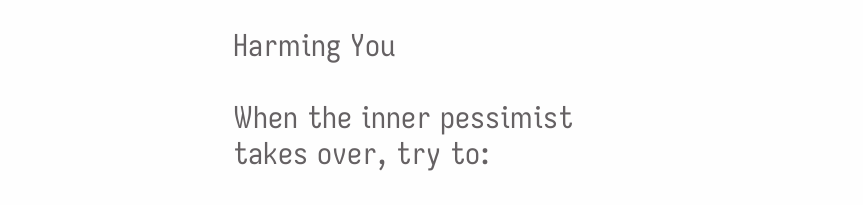Harming You

When the inner pessimist takes over, try to: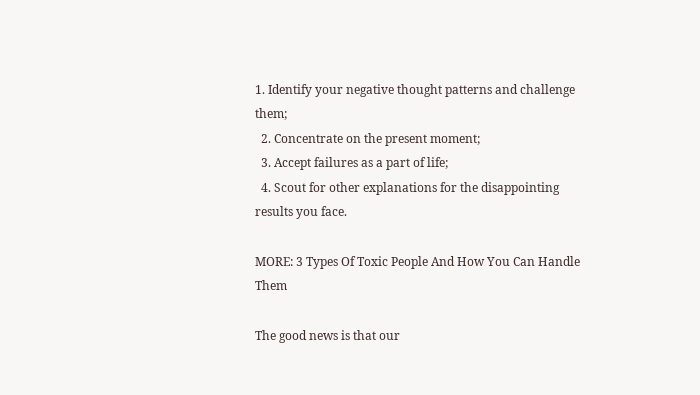1. Identify your negative thought patterns and challenge them;
  2. Concentrate on the present moment;
  3. Accept failures as a part of life;
  4. Scout for other explanations for the disappointing results you face.

MORE: 3 Types Of Toxic People And How You Can Handle Them

The good news is that our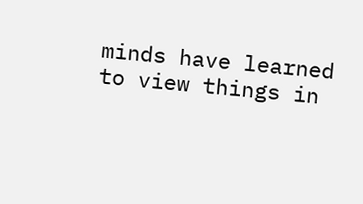minds have learned to view things in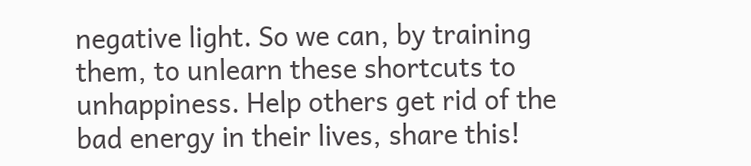negative light. So we can, by training them, to unlearn these shortcuts to unhappiness. Help others get rid of the bad energy in their lives, share this!